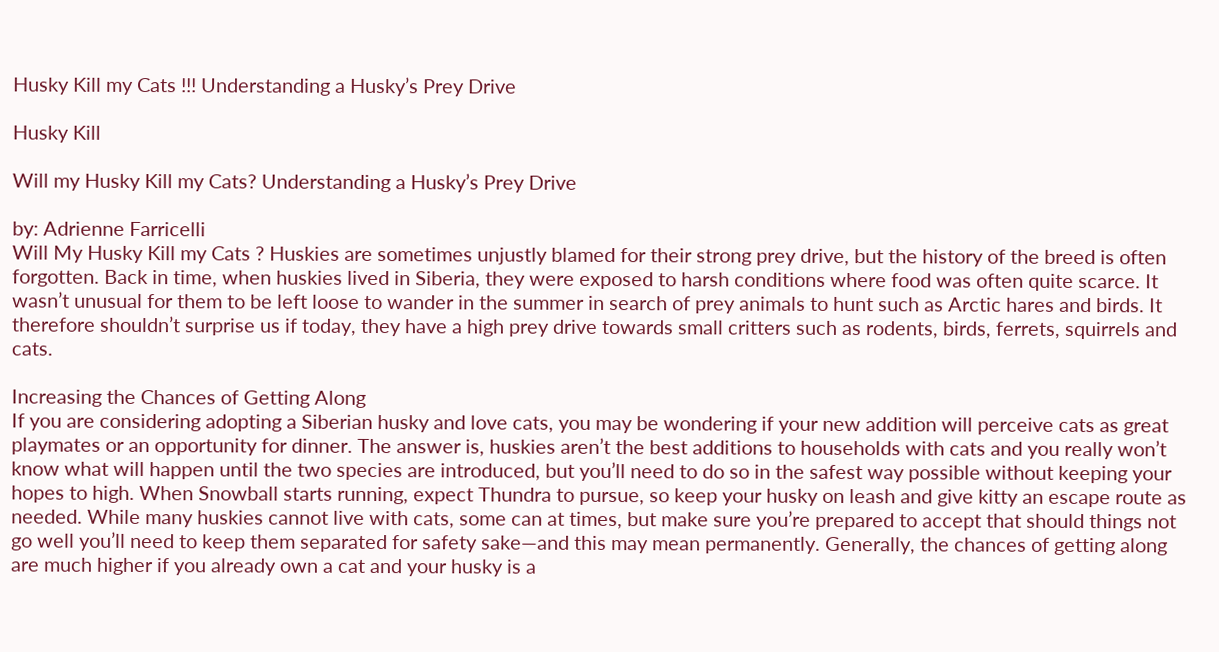Husky Kill my Cats !!! Understanding a Husky’s Prey Drive

Husky Kill

Will my Husky Kill my Cats? Understanding a Husky’s Prey Drive

by: Adrienne Farricelli
Will My Husky Kill my Cats ? Huskies are sometimes unjustly blamed for their strong prey drive, but the history of the breed is often forgotten. Back in time, when huskies lived in Siberia, they were exposed to harsh conditions where food was often quite scarce. It wasn’t unusual for them to be left loose to wander in the summer in search of prey animals to hunt such as Arctic hares and birds. It therefore shouldn’t surprise us if today, they have a high prey drive towards small critters such as rodents, birds, ferrets, squirrels and cats.

Increasing the Chances of Getting Along
If you are considering adopting a Siberian husky and love cats, you may be wondering if your new addition will perceive cats as great playmates or an opportunity for dinner. The answer is, huskies aren’t the best additions to households with cats and you really won’t know what will happen until the two species are introduced, but you’ll need to do so in the safest way possible without keeping your hopes to high. When Snowball starts running, expect Thundra to pursue, so keep your husky on leash and give kitty an escape route as needed. While many huskies cannot live with cats, some can at times, but make sure you’re prepared to accept that should things not go well you’ll need to keep them separated for safety sake—and this may mean permanently. Generally, the chances of getting along are much higher if you already own a cat and your husky is a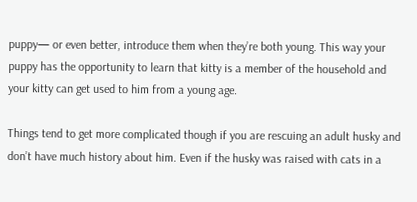puppy— or even better, introduce them when they’re both young. This way your puppy has the opportunity to learn that kitty is a member of the household and your kitty can get used to him from a young age.

Things tend to get more complicated though if you are rescuing an adult husky and don’t have much history about him. Even if the husky was raised with cats in a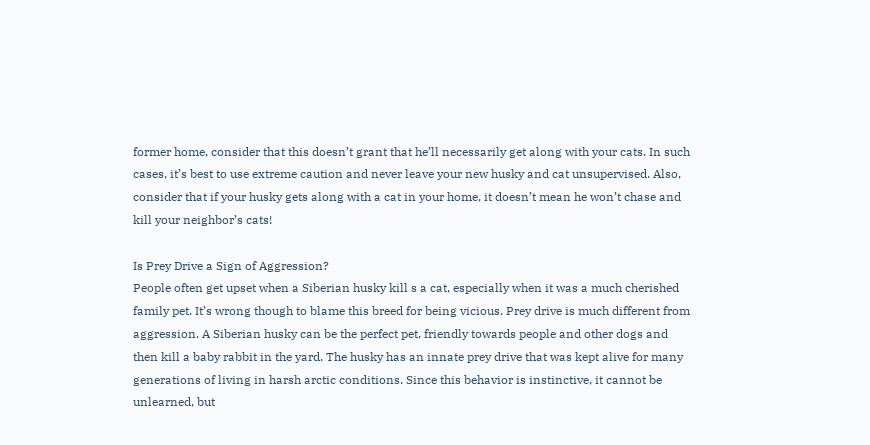former home, consider that this doesn’t grant that he’ll necessarily get along with your cats. In such cases, it’s best to use extreme caution and never leave your new husky and cat unsupervised. Also, consider that if your husky gets along with a cat in your home, it doesn’t mean he won’t chase and kill your neighbor’s cats!

Is Prey Drive a Sign of Aggression?
People often get upset when a Siberian husky kill s a cat, especially when it was a much cherished family pet. It’s wrong though to blame this breed for being vicious. Prey drive is much different from aggression. A Siberian husky can be the perfect pet, friendly towards people and other dogs and then kill a baby rabbit in the yard. The husky has an innate prey drive that was kept alive for many generations of living in harsh arctic conditions. Since this behavior is instinctive, it cannot be unlearned, but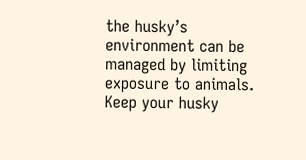the husky’s environment can be managed by limiting exposure to animals. Keep your husky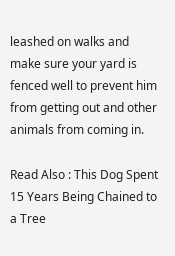leashed on walks and make sure your yard is fenced well to prevent him from getting out and other animals from coming in.

Read Also : This Dog Spent 15 Years Being Chained to a Tree